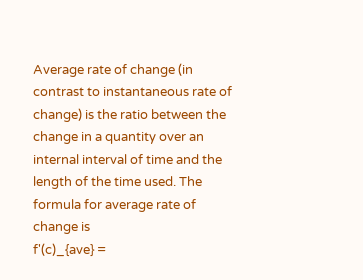Average rate of change (in contrast to instantaneous rate of change) is the ratio between the change in a quantity over an internal interval of time and the length of the time used. The formula for average rate of change is
f'(c)_{ave} =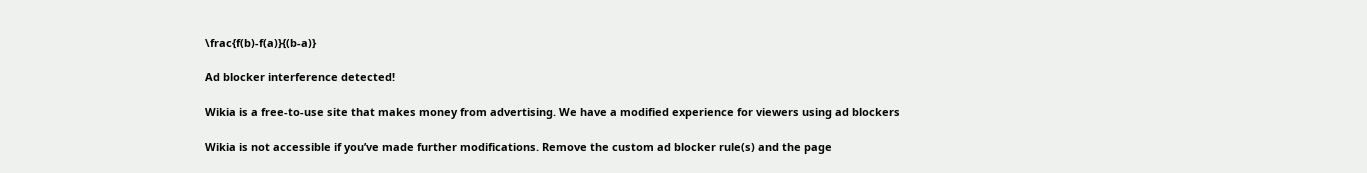\frac{f(b)-f(a)}{(b-a)}

Ad blocker interference detected!

Wikia is a free-to-use site that makes money from advertising. We have a modified experience for viewers using ad blockers

Wikia is not accessible if you’ve made further modifications. Remove the custom ad blocker rule(s) and the page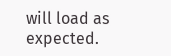will load as expected.